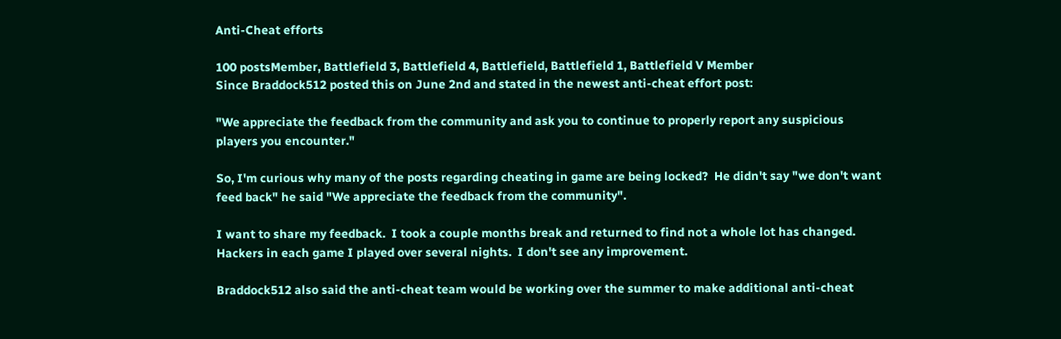Anti-Cheat efforts

100 postsMember, Battlefield 3, Battlefield 4, Battlefield, Battlefield 1, Battlefield V Member
Since Braddock512 posted this on June 2nd and stated in the newest anti-cheat effort post:

"We appreciate the feedback from the community and ask you to continue to properly report any suspicious players you encounter."

So, I'm curious why many of the posts regarding cheating in game are being locked?  He didn't say "we don't want feed back" he said "We appreciate the feedback from the community".

I want to share my feedback.  I took a couple months break and returned to find not a whole lot has changed.  Hackers in each game I played over several nights.  I don't see any improvement.

Braddock512 also said the anti-cheat team would be working over the summer to make additional anti-cheat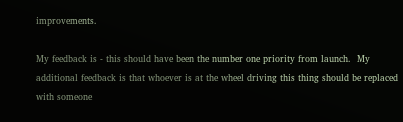improvements.

My feedback is - this should have been the number one priority from launch.  My additional feedback is that whoever is at the wheel driving this thing should be replaced with someone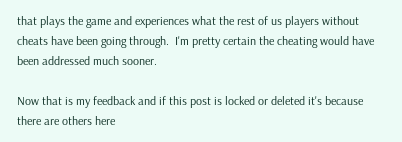that plays the game and experiences what the rest of us players without cheats have been going through.  I'm pretty certain the cheating would have been addressed much sooner.

Now that is my feedback and if this post is locked or deleted it's because there are others here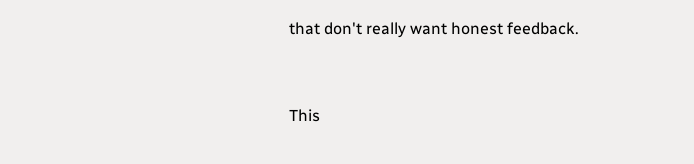that don't really want honest feedback.


This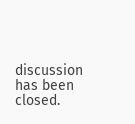discussion has been closed.